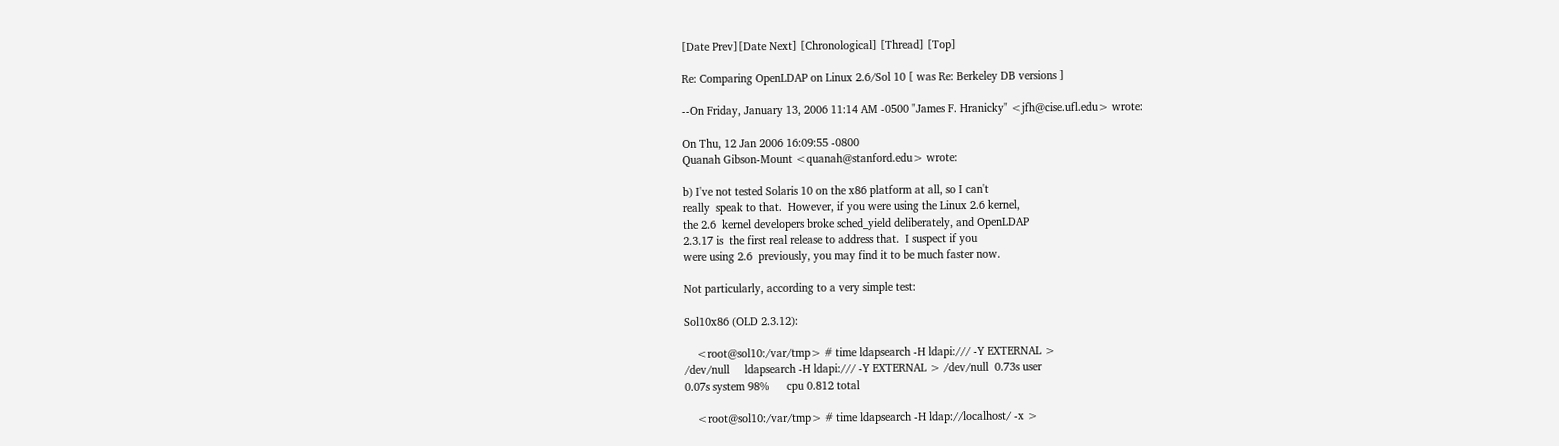[Date Prev][Date Next] [Chronological] [Thread] [Top]

Re: Comparing OpenLDAP on Linux 2.6/Sol 10 [ was Re: Berkeley DB versions ]

--On Friday, January 13, 2006 11:14 AM -0500 "James F. Hranicky" <jfh@cise.ufl.edu> wrote:

On Thu, 12 Jan 2006 16:09:55 -0800
Quanah Gibson-Mount <quanah@stanford.edu> wrote:

b) I've not tested Solaris 10 on the x86 platform at all, so I can't
really  speak to that.  However, if you were using the Linux 2.6 kernel,
the 2.6  kernel developers broke sched_yield deliberately, and OpenLDAP
2.3.17 is  the first real release to address that.  I suspect if you
were using 2.6  previously, you may find it to be much faster now.

Not particularly, according to a very simple test:

Sol10x86 (OLD 2.3.12):

    <root@sol10:/var/tmp> # time ldapsearch -H ldapi:/// -Y EXTERNAL >
/dev/null     ldapsearch -H ldapi:/// -Y EXTERNAL > /dev/null  0.73s user
0.07s system 98%      cpu 0.812 total

    <root@sol10:/var/tmp> # time ldapsearch -H ldap://localhost/ -x >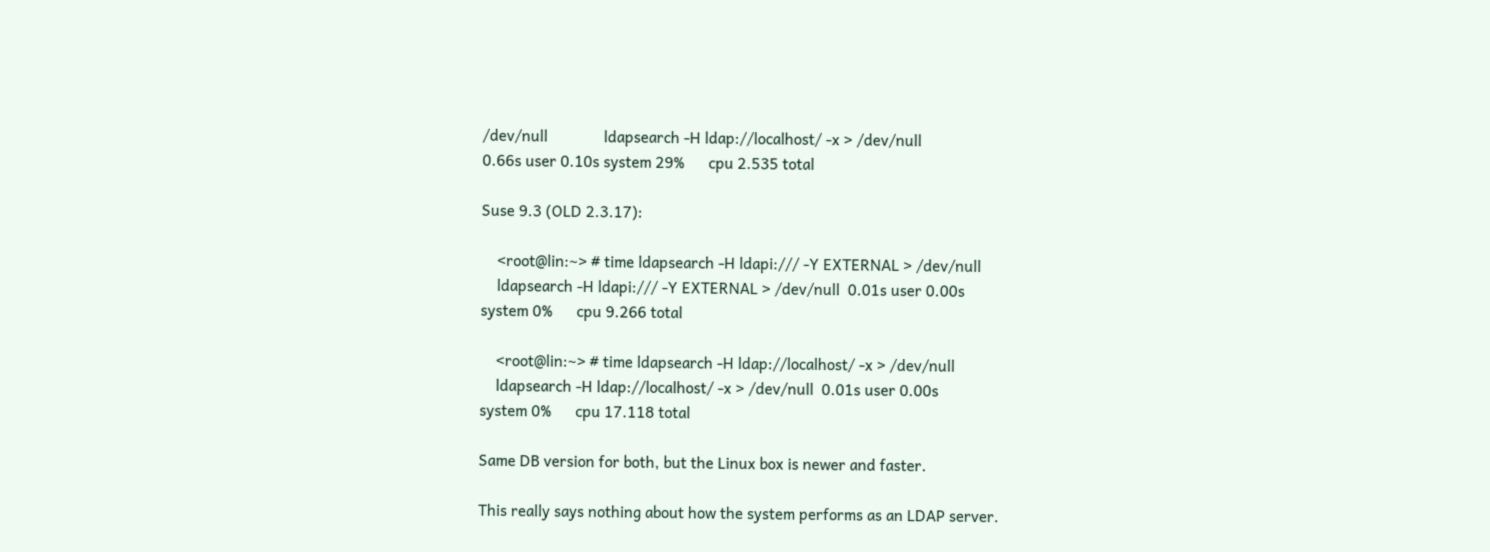/dev/null              ldapsearch -H ldap://localhost/ -x > /dev/null
0.66s user 0.10s system 29%      cpu 2.535 total

Suse 9.3 (OLD 2.3.17):

    <root@lin:~> # time ldapsearch -H ldapi:/// -Y EXTERNAL > /dev/null
    ldapsearch -H ldapi:/// -Y EXTERNAL > /dev/null  0.01s user 0.00s
system 0%      cpu 9.266 total

    <root@lin:~> # time ldapsearch -H ldap://localhost/ -x > /dev/null
    ldapsearch -H ldap://localhost/ -x > /dev/null  0.01s user 0.00s
system 0%      cpu 17.118 total

Same DB version for both, but the Linux box is newer and faster.

This really says nothing about how the system performs as an LDAP server.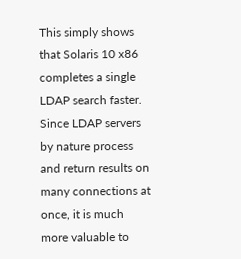This simply shows that Solaris 10 x86 completes a single LDAP search faster. Since LDAP servers by nature process and return results on many connections at once, it is much more valuable to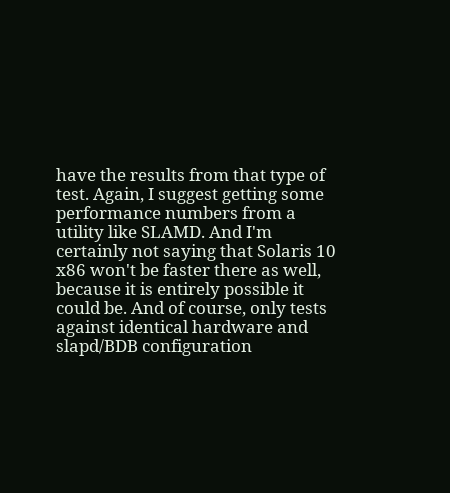have the results from that type of test. Again, I suggest getting some performance numbers from a utility like SLAMD. And I'm certainly not saying that Solaris 10 x86 won't be faster there as well, because it is entirely possible it could be. And of course, only tests against identical hardware and slapd/BDB configuration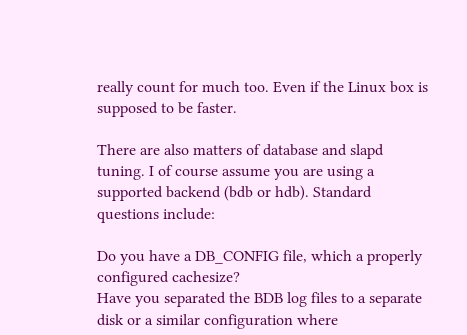really count for much too. Even if the Linux box is supposed to be faster.

There are also matters of database and slapd tuning. I of course assume you are using a supported backend (bdb or hdb). Standard questions include:

Do you have a DB_CONFIG file, which a properly configured cachesize?
Have you separated the BDB log files to a separate disk or a similar configuration where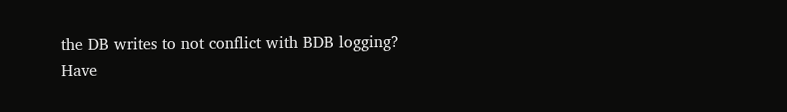the DB writes to not conflict with BDB logging?
Have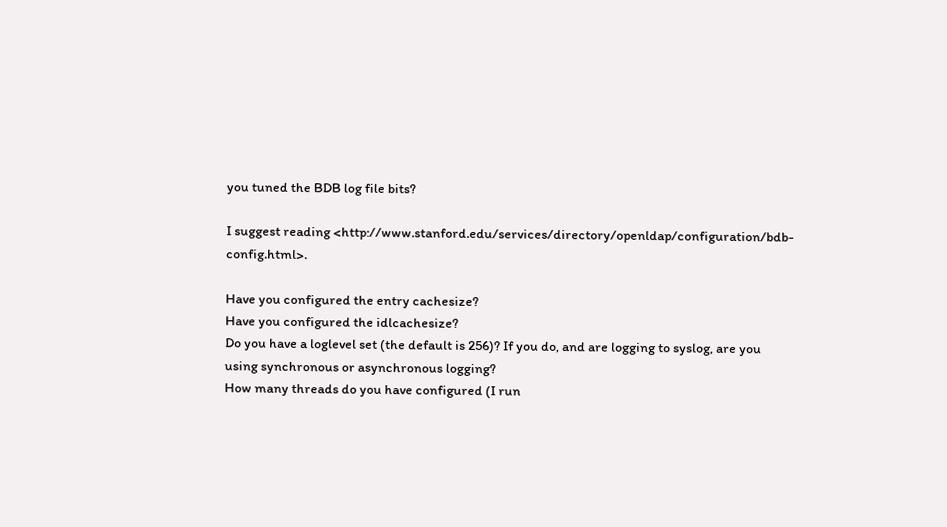you tuned the BDB log file bits?

I suggest reading <http://www.stanford.edu/services/directory/openldap/configuration/bdb-config.html>.

Have you configured the entry cachesize?
Have you configured the idlcachesize?
Do you have a loglevel set (the default is 256)? If you do, and are logging to syslog, are you using synchronous or asynchronous logging?
How many threads do you have configured (I run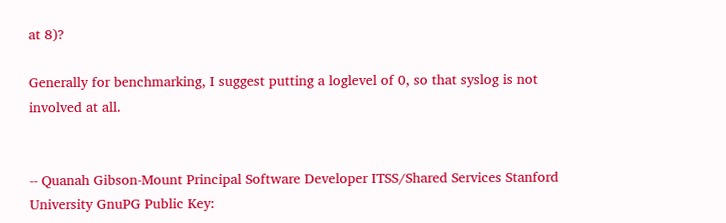at 8)?

Generally for benchmarking, I suggest putting a loglevel of 0, so that syslog is not involved at all.


-- Quanah Gibson-Mount Principal Software Developer ITSS/Shared Services Stanford University GnuPG Public Key: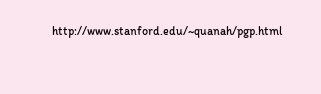http://www.stanford.edu/~quanah/pgp.html